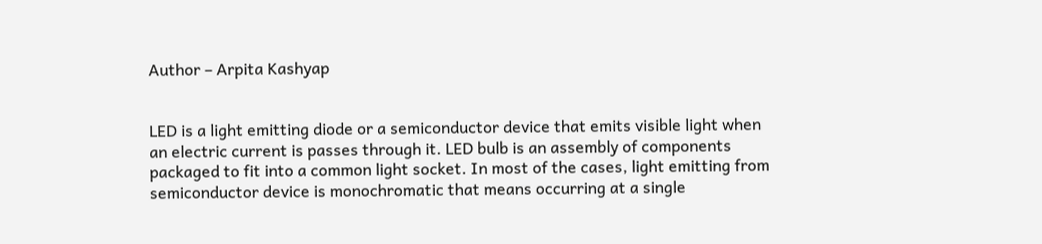Author – Arpita Kashyap


LED is a light emitting diode or a semiconductor device that emits visible light when an electric current is passes through it. LED bulb is an assembly of components packaged to fit into a common light socket. In most of the cases, light emitting from semiconductor device is monochromatic that means occurring at a single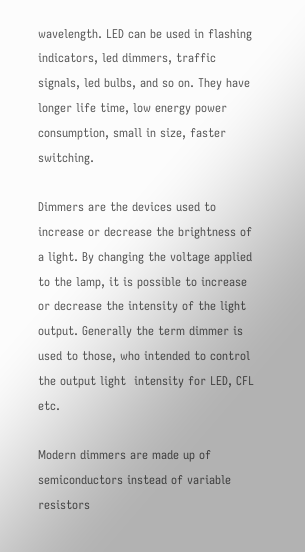wavelength. LED can be used in flashing indicators, led dimmers, traffic signals, led bulbs, and so on. They have longer life time, low energy power consumption, small in size, faster switching.

Dimmers are the devices used to increase or decrease the brightness of a light. By changing the voltage applied to the lamp, it is possible to increase or decrease the intensity of the light output. Generally the term dimmer is used to those, who intended to control the output light  intensity for LED, CFL etc.

Modern dimmers are made up of semiconductors instead of variable resistors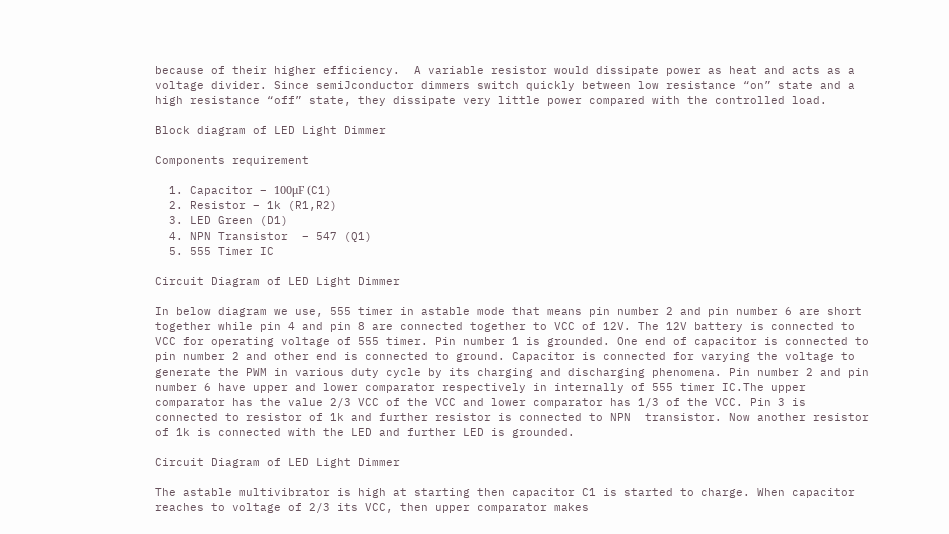because of their higher efficiency.  A variable resistor would dissipate power as heat and acts as a voltage divider. Since semiJconductor dimmers switch quickly between low resistance “on” state and a high resistance “off” state, they dissipate very little power compared with the controlled load.

Block diagram of LED Light Dimmer

Components requirement

  1. Capacitor – 100μF (C1)
  2. Resistor – 1k (R1,R2)
  3. LED Green (D1)
  4. NPN Transistor  – 547 (Q1)
  5. 555 Timer IC

Circuit Diagram of LED Light Dimmer

In below diagram we use, 555 timer in astable mode that means pin number 2 and pin number 6 are short together while pin 4 and pin 8 are connected together to VCC of 12V. The 12V battery is connected to VCC for operating voltage of 555 timer. Pin number 1 is grounded. One end of capacitor is connected to pin number 2 and other end is connected to ground. Capacitor is connected for varying the voltage to generate the PWM in various duty cycle by its charging and discharging phenomena. Pin number 2 and pin number 6 have upper and lower comparator respectively in internally of 555 timer IC.The upper comparator has the value 2/3 VCC of the VCC and lower comparator has 1/3 of the VCC. Pin 3 is connected to resistor of 1k and further resistor is connected to NPN  transistor. Now another resistor of 1k is connected with the LED and further LED is grounded.

Circuit Diagram of LED Light Dimmer

The astable multivibrator is high at starting then capacitor C1 is started to charge. When capacitor reaches to voltage of 2/3 its VCC, then upper comparator makes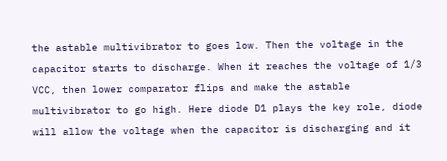the astable multivibrator to goes low. Then the voltage in the capacitor starts to discharge. When it reaches the voltage of 1/3 VCC, then lower comparator flips and make the astable multivibrator to go high. Here diode D1 plays the key role, diode will allow the voltage when the capacitor is discharging and it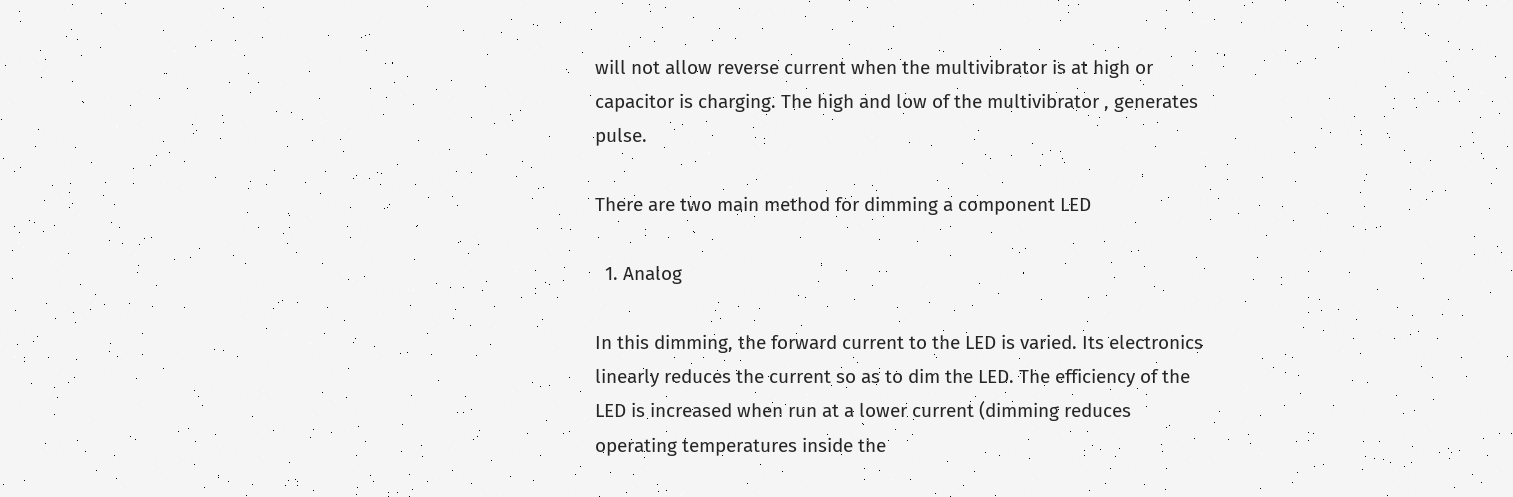will not allow reverse current when the multivibrator is at high or capacitor is charging. The high and low of the multivibrator , generates pulse.

There are two main method for dimming a component LED

  1. Analog

In this dimming, the forward current to the LED is varied. Its electronics linearly reduces the current so as to dim the LED. The efficiency of the LED is increased when run at a lower current (dimming reduces operating temperatures inside the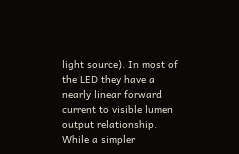light source). In most of the LED they have a nearly linear forward current to visible lumen output relationship. While a simpler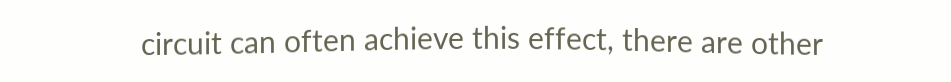circuit can often achieve this effect, there are other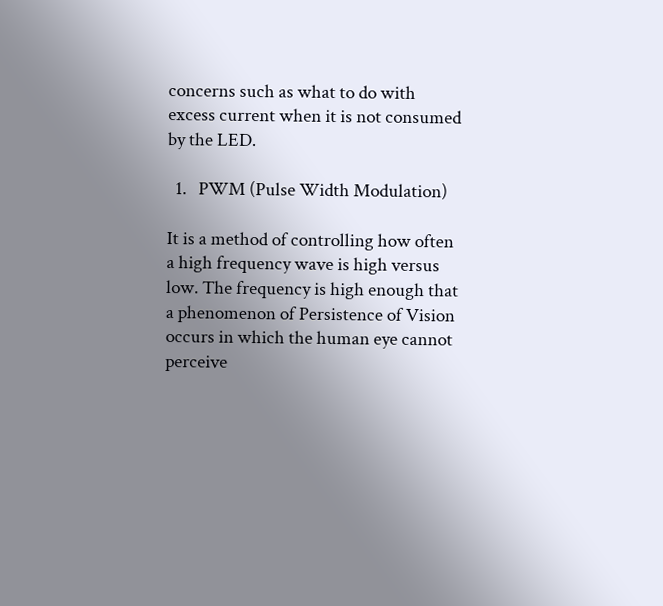concerns such as what to do with excess current when it is not consumed by the LED.

  1.   PWM (Pulse Width Modulation)

It is a method of controlling how often a high frequency wave is high versus low. The frequency is high enough that a phenomenon of Persistence of Vision occurs in which the human eye cannot perceive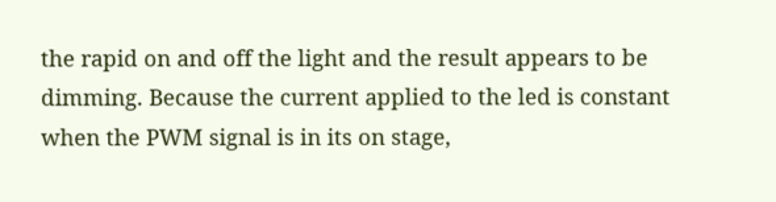the rapid on and off the light and the result appears to be dimming. Because the current applied to the led is constant when the PWM signal is in its on stage,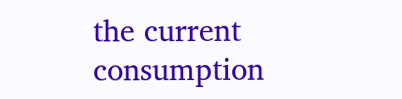the current consumption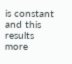is constant and this results more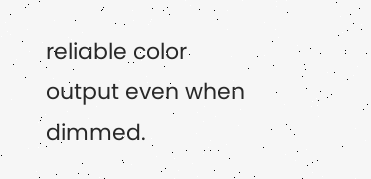reliable color output even when dimmed.